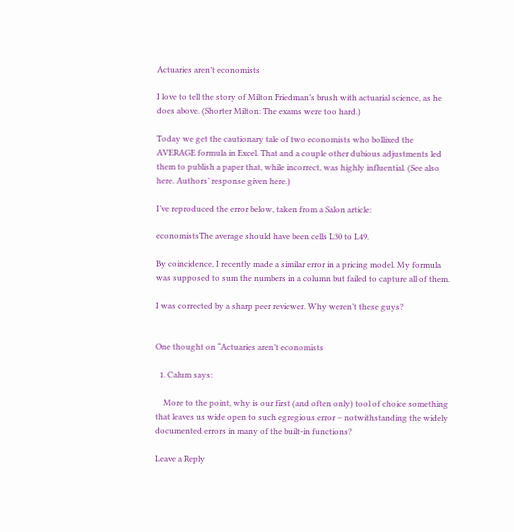Actuaries aren’t economists

I love to tell the story of Milton Friedman’s brush with actuarial science, as he does above. (Shorter Milton: The exams were too hard.)

Today we get the cautionary tale of two economists who bollixed the AVERAGE formula in Excel. That and a couple other dubious adjustments led them to publish a paper that, while incorrect, was highly influential. (See also here. Authors’ response given here.)

I’ve reproduced the error below, taken from a Salon article:

economistsThe average should have been cells L30 to L49.

By coincidence, I recently made a similar error in a pricing model. My formula was supposed to sum the numbers in a column but failed to capture all of them.

I was corrected by a sharp peer reviewer. Why weren’t these guys?


One thought on “Actuaries aren’t economists

  1. Calum says:

    More to the point, why is our first (and often only) tool of choice something that leaves us wide open to such egregious error – notwithstanding the widely documented errors in many of the built-in functions?

Leave a Reply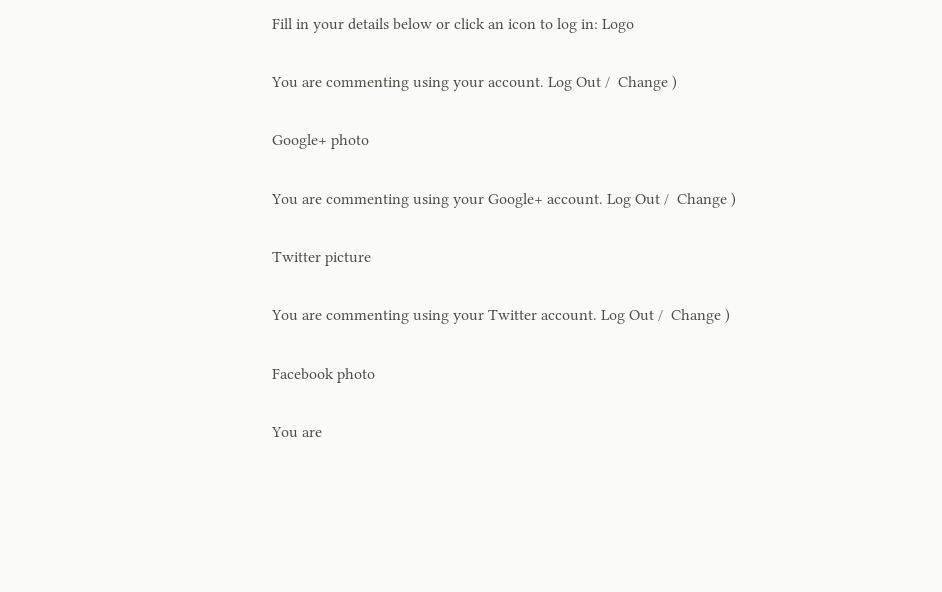Fill in your details below or click an icon to log in: Logo

You are commenting using your account. Log Out /  Change )

Google+ photo

You are commenting using your Google+ account. Log Out /  Change )

Twitter picture

You are commenting using your Twitter account. Log Out /  Change )

Facebook photo

You are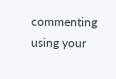commenting using your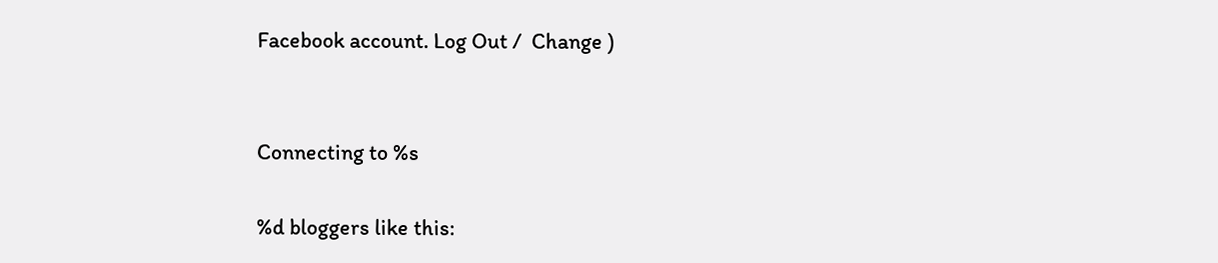Facebook account. Log Out /  Change )


Connecting to %s

%d bloggers like this: